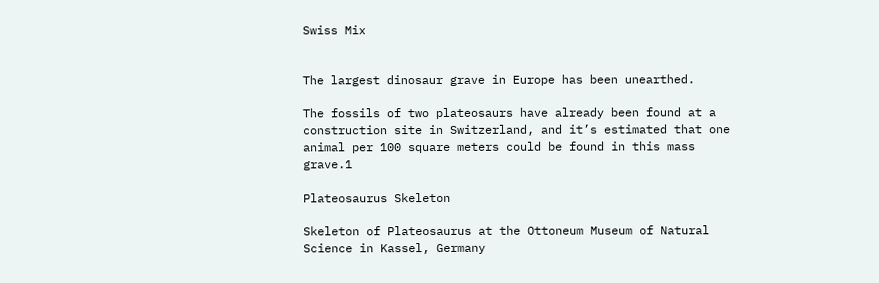Swiss Mix


The largest dinosaur grave in Europe has been unearthed.

The fossils of two plateosaurs have already been found at a construction site in Switzerland, and it’s estimated that one animal per 100 square meters could be found in this mass grave.1

Plateosaurus Skeleton

Skeleton of Plateosaurus at the Ottoneum Museum of Natural Science in Kassel, Germany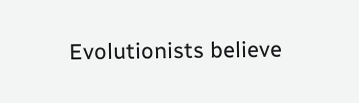Evolutionists believe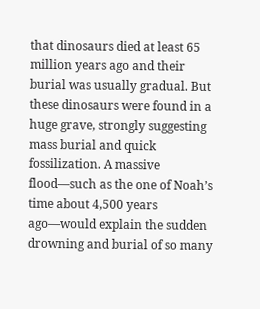that dinosaurs died at least 65 million years ago and their burial was usually gradual. But these dinosaurs were found in a huge grave, strongly suggesting mass burial and quick fossilization. A massive flood—such as the one of Noah’s time about 4,500 years ago—would explain the sudden drowning and burial of so many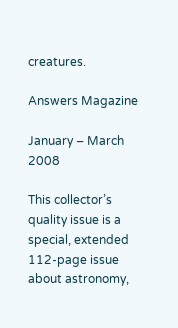creatures.

Answers Magazine

January – March 2008

This collector’s quality issue is a special, extended 112-page issue about astronomy,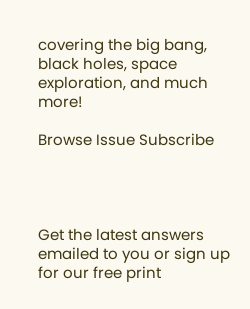covering the big bang, black holes, space exploration, and much more!

Browse Issue Subscribe




Get the latest answers emailed to you or sign up for our free print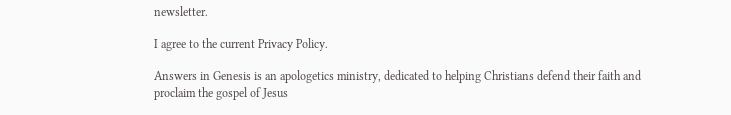newsletter.

I agree to the current Privacy Policy.

Answers in Genesis is an apologetics ministry, dedicated to helping Christians defend their faith and proclaim the gospel of Jesus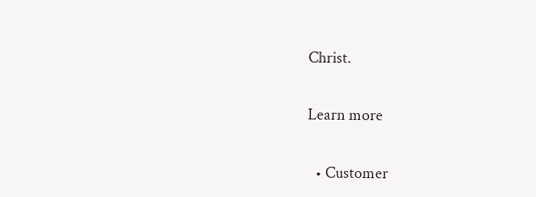Christ.

Learn more

  • Customer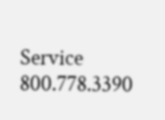Service 800.778.3390